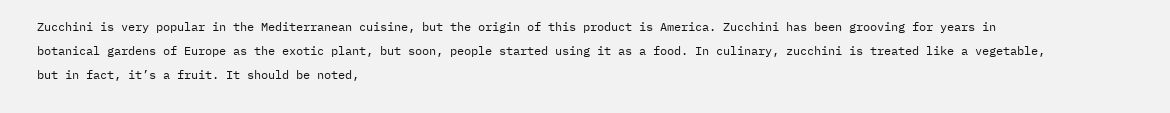Zucchini is very popular in the Mediterranean cuisine, but the origin of this product is America. Zucchini has been grooving for years in botanical gardens of Europe as the exotic plant, but soon, people started using it as a food. In culinary, zucchini is treated like a vegetable, but in fact, it’s a fruit. It should be noted,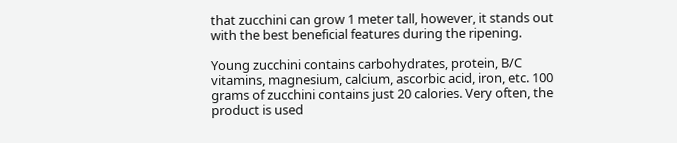that zucchini can grow 1 meter tall, however, it stands out with the best beneficial features during the ripening.

Young zucchini contains carbohydrates, protein, B/C vitamins, magnesium, calcium, ascorbic acid, iron, etc. 100 grams of zucchini contains just 20 calories. Very often, the product is used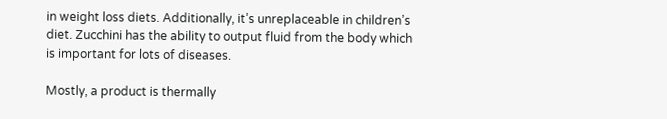in weight loss diets. Additionally, it’s unreplaceable in children’s diet. Zucchini has the ability to output fluid from the body which is important for lots of diseases.

Mostly, a product is thermally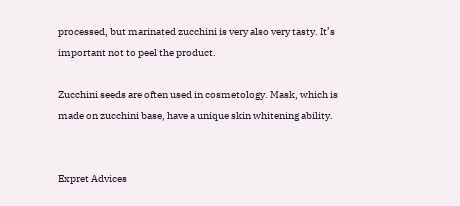processed, but marinated zucchini is very also very tasty. It’s important not to peel the product.

Zucchini seeds are often used in cosmetology. Mask, which is made on zucchini base, have a unique skin whitening ability.


Expret Advices